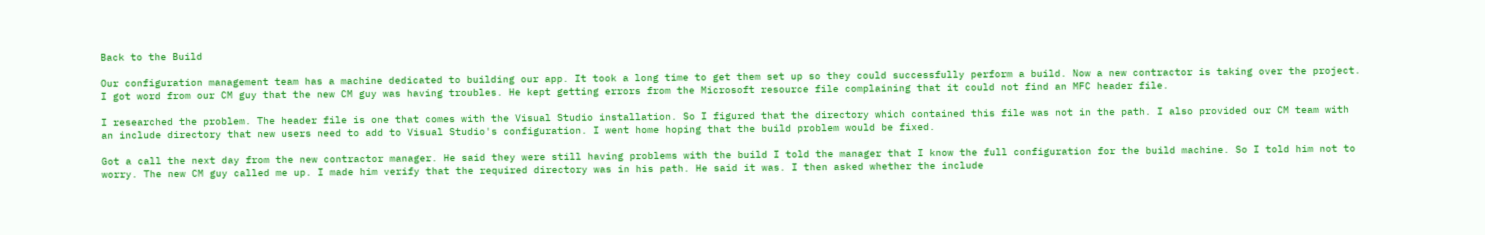Back to the Build

Our configuration management team has a machine dedicated to building our app. It took a long time to get them set up so they could successfully perform a build. Now a new contractor is taking over the project. I got word from our CM guy that the new CM guy was having troubles. He kept getting errors from the Microsoft resource file complaining that it could not find an MFC header file.

I researched the problem. The header file is one that comes with the Visual Studio installation. So I figured that the directory which contained this file was not in the path. I also provided our CM team with an include directory that new users need to add to Visual Studio's configuration. I went home hoping that the build problem would be fixed.

Got a call the next day from the new contractor manager. He said they were still having problems with the build I told the manager that I know the full configuration for the build machine. So I told him not to worry. The new CM guy called me up. I made him verify that the required directory was in his path. He said it was. I then asked whether the include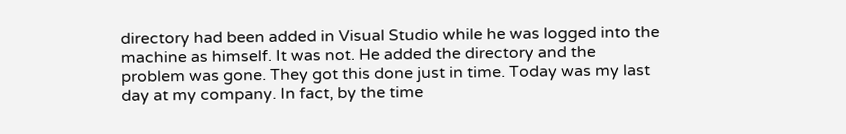directory had been added in Visual Studio while he was logged into the machine as himself. It was not. He added the directory and the problem was gone. They got this done just in time. Today was my last day at my company. In fact, by the time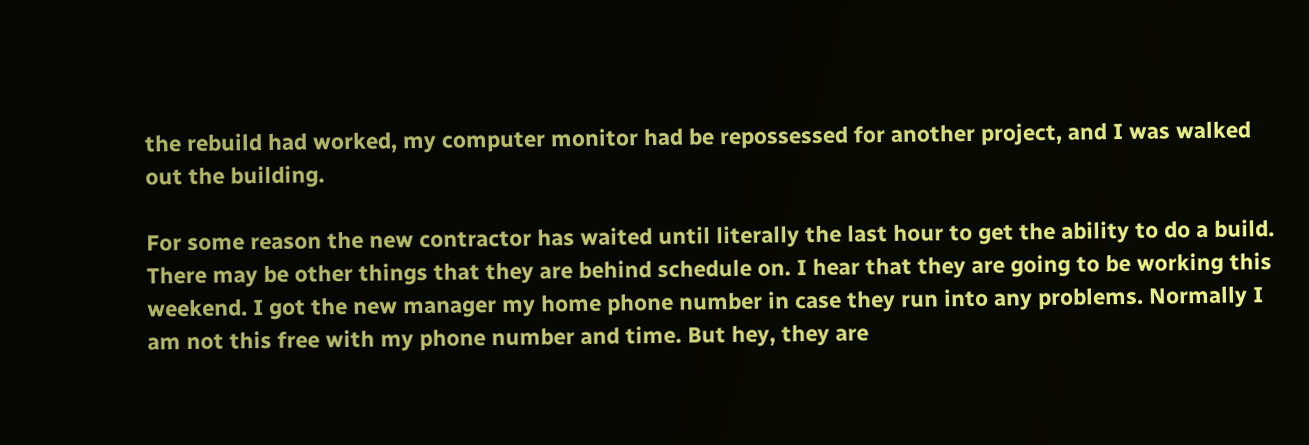the rebuild had worked, my computer monitor had be repossessed for another project, and I was walked out the building.

For some reason the new contractor has waited until literally the last hour to get the ability to do a build. There may be other things that they are behind schedule on. I hear that they are going to be working this weekend. I got the new manager my home phone number in case they run into any problems. Normally I am not this free with my phone number and time. But hey, they are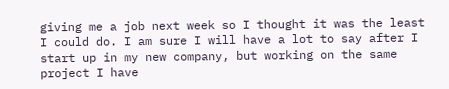giving me a job next week so I thought it was the least I could do. I am sure I will have a lot to say after I start up in my new company, but working on the same project I have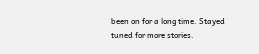been on for a long time. Stayed tuned for more stories.